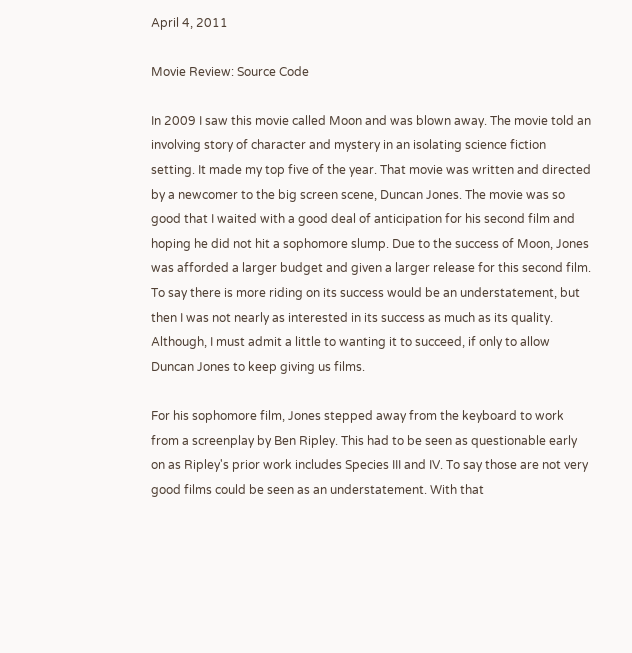April 4, 2011

Movie Review: Source Code

In 2009 I saw this movie called Moon and was blown away. The movie told an involving story of character and mystery in an isolating science fiction setting. It made my top five of the year. That movie was written and directed by a newcomer to the big screen scene, Duncan Jones. The movie was so good that I waited with a good deal of anticipation for his second film and hoping he did not hit a sophomore slump. Due to the success of Moon, Jones was afforded a larger budget and given a larger release for this second film. To say there is more riding on its success would be an understatement, but then I was not nearly as interested in its success as much as its quality. Although, I must admit a little to wanting it to succeed, if only to allow Duncan Jones to keep giving us films.

For his sophomore film, Jones stepped away from the keyboard to work from a screenplay by Ben Ripley. This had to be seen as questionable early on as Ripley's prior work includes Species III and IV. To say those are not very good films could be seen as an understatement. With that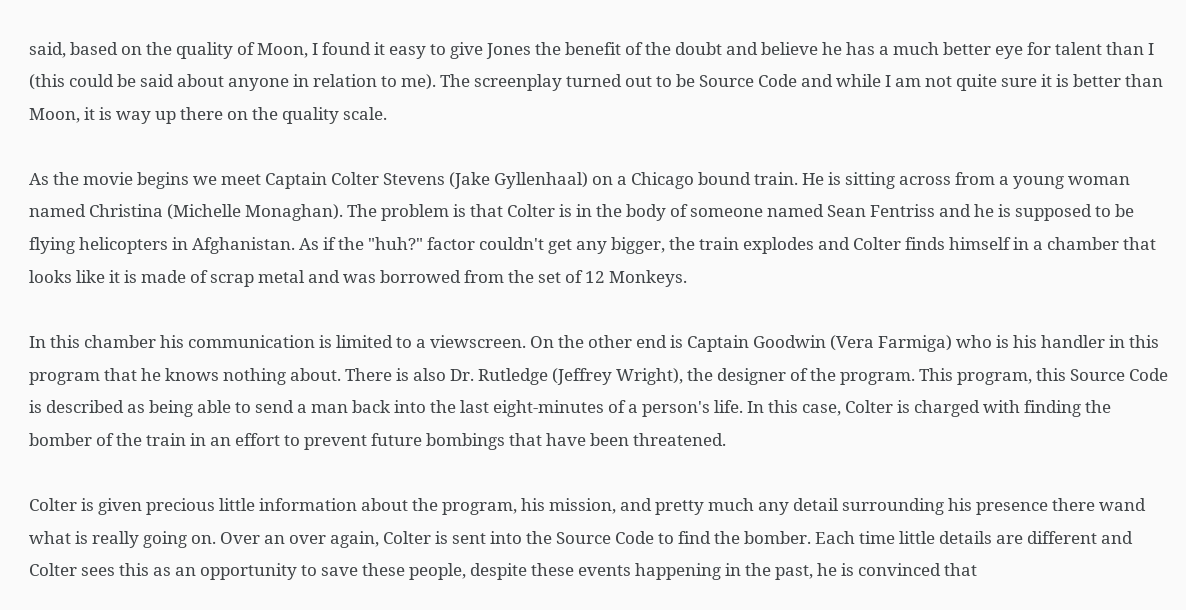said, based on the quality of Moon, I found it easy to give Jones the benefit of the doubt and believe he has a much better eye for talent than I (this could be said about anyone in relation to me). The screenplay turned out to be Source Code and while I am not quite sure it is better than Moon, it is way up there on the quality scale.

As the movie begins we meet Captain Colter Stevens (Jake Gyllenhaal) on a Chicago bound train. He is sitting across from a young woman named Christina (Michelle Monaghan). The problem is that Colter is in the body of someone named Sean Fentriss and he is supposed to be flying helicopters in Afghanistan. As if the "huh?" factor couldn't get any bigger, the train explodes and Colter finds himself in a chamber that looks like it is made of scrap metal and was borrowed from the set of 12 Monkeys.

In this chamber his communication is limited to a viewscreen. On the other end is Captain Goodwin (Vera Farmiga) who is his handler in this program that he knows nothing about. There is also Dr. Rutledge (Jeffrey Wright), the designer of the program. This program, this Source Code is described as being able to send a man back into the last eight-minutes of a person's life. In this case, Colter is charged with finding the bomber of the train in an effort to prevent future bombings that have been threatened.

Colter is given precious little information about the program, his mission, and pretty much any detail surrounding his presence there wand what is really going on. Over an over again, Colter is sent into the Source Code to find the bomber. Each time little details are different and Colter sees this as an opportunity to save these people, despite these events happening in the past, he is convinced that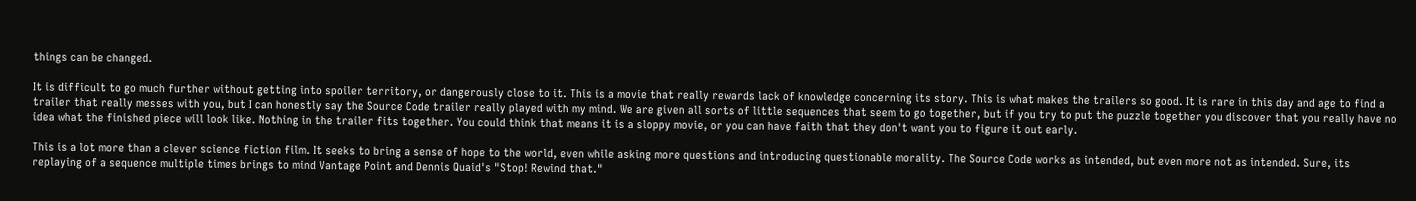things can be changed.

It is difficult to go much further without getting into spoiler territory, or dangerously close to it. This is a movie that really rewards lack of knowledge concerning its story. This is what makes the trailers so good. It is rare in this day and age to find a trailer that really messes with you, but I can honestly say the Source Code trailer really played with my mind. We are given all sorts of little sequences that seem to go together, but if you try to put the puzzle together you discover that you really have no idea what the finished piece will look like. Nothing in the trailer fits together. You could think that means it is a sloppy movie, or you can have faith that they don't want you to figure it out early.

This is a lot more than a clever science fiction film. It seeks to bring a sense of hope to the world, even while asking more questions and introducing questionable morality. The Source Code works as intended, but even more not as intended. Sure, its replaying of a sequence multiple times brings to mind Vantage Point and Dennis Quaid's "Stop! Rewind that."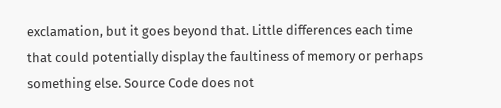exclamation, but it goes beyond that. Little differences each time that could potentially display the faultiness of memory or perhaps something else. Source Code does not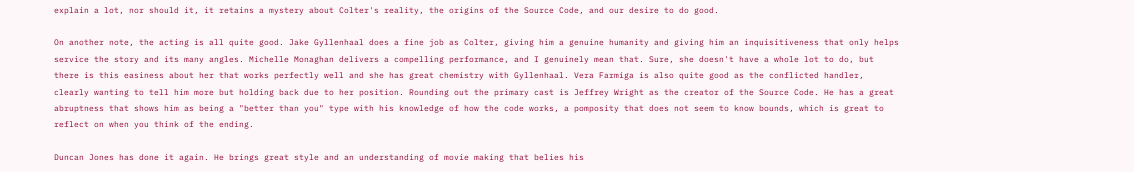explain a lot, nor should it, it retains a mystery about Colter's reality, the origins of the Source Code, and our desire to do good.

On another note, the acting is all quite good. Jake Gyllenhaal does a fine job as Colter, giving him a genuine humanity and giving him an inquisitiveness that only helps service the story and its many angles. Michelle Monaghan delivers a compelling performance, and I genuinely mean that. Sure, she doesn't have a whole lot to do, but there is this easiness about her that works perfectly well and she has great chemistry with Gyllenhaal. Vera Farmiga is also quite good as the conflicted handler, clearly wanting to tell him more but holding back due to her position. Rounding out the primary cast is Jeffrey Wright as the creator of the Source Code. He has a great abruptness that shows him as being a "better than you" type with his knowledge of how the code works, a pomposity that does not seem to know bounds, which is great to reflect on when you think of the ending.

Duncan Jones has done it again. He brings great style and an understanding of movie making that belies his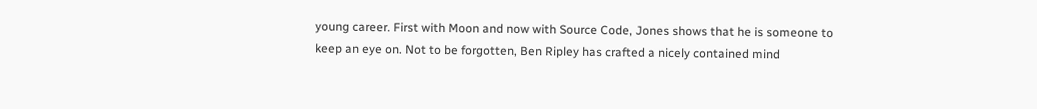young career. First with Moon and now with Source Code, Jones shows that he is someone to keep an eye on. Not to be forgotten, Ben Ripley has crafted a nicely contained mind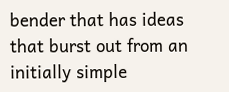bender that has ideas that burst out from an initially simple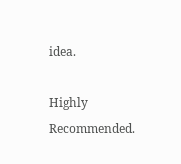idea.

Highly Recommended.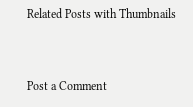Related Posts with Thumbnails


Post a Comment